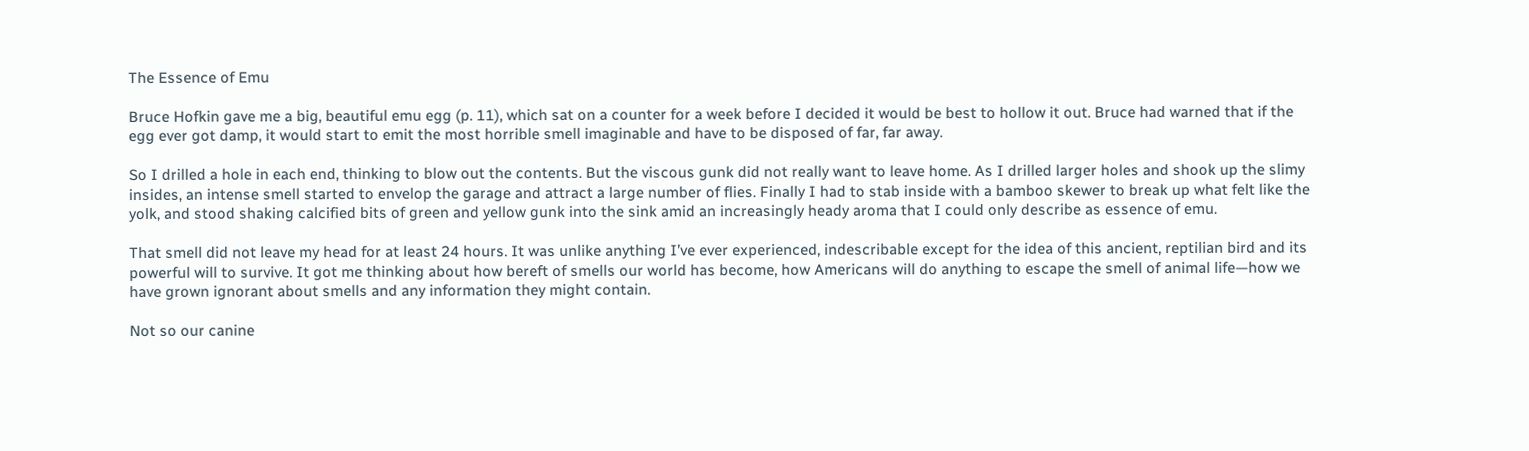The Essence of Emu

Bruce Hofkin gave me a big, beautiful emu egg (p. 11), which sat on a counter for a week before I decided it would be best to hollow it out. Bruce had warned that if the egg ever got damp, it would start to emit the most horrible smell imaginable and have to be disposed of far, far away.

So I drilled a hole in each end, thinking to blow out the contents. But the viscous gunk did not really want to leave home. As I drilled larger holes and shook up the slimy insides, an intense smell started to envelop the garage and attract a large number of flies. Finally I had to stab inside with a bamboo skewer to break up what felt like the yolk, and stood shaking calcified bits of green and yellow gunk into the sink amid an increasingly heady aroma that I could only describe as essence of emu.

That smell did not leave my head for at least 24 hours. It was unlike anything I’ve ever experienced, indescribable except for the idea of this ancient, reptilian bird and its powerful will to survive. It got me thinking about how bereft of smells our world has become, how Americans will do anything to escape the smell of animal life—how we have grown ignorant about smells and any information they might contain.

Not so our canine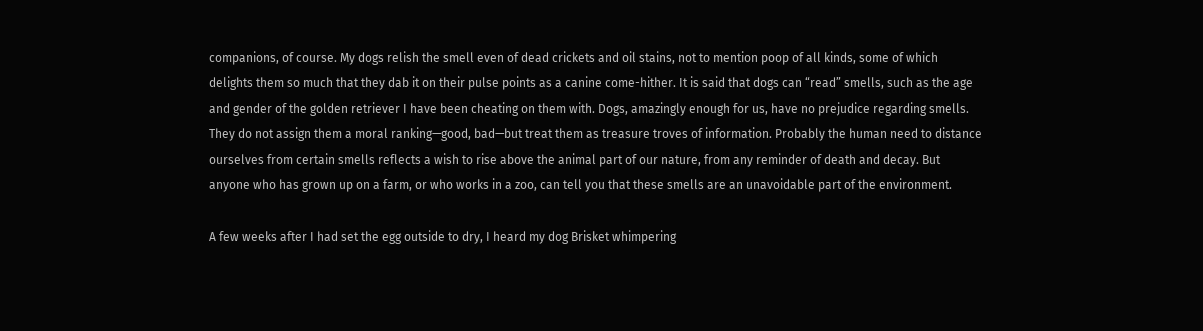companions, of course. My dogs relish the smell even of dead crickets and oil stains, not to mention poop of all kinds, some of which delights them so much that they dab it on their pulse points as a canine come-hither. It is said that dogs can “read” smells, such as the age and gender of the golden retriever I have been cheating on them with. Dogs, amazingly enough for us, have no prejudice regarding smells. They do not assign them a moral ranking—good, bad—but treat them as treasure troves of information. Probably the human need to distance ourselves from certain smells reflects a wish to rise above the animal part of our nature, from any reminder of death and decay. But anyone who has grown up on a farm, or who works in a zoo, can tell you that these smells are an unavoidable part of the environment.

A few weeks after I had set the egg outside to dry, I heard my dog Brisket whimpering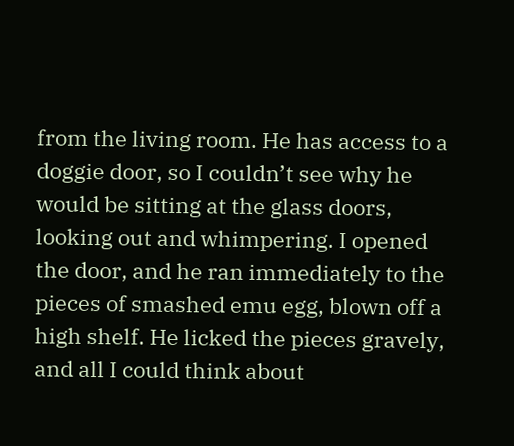from the living room. He has access to a doggie door, so I couldn’t see why he would be sitting at the glass doors, looking out and whimpering. I opened the door, and he ran immediately to the pieces of smashed emu egg, blown off a high shelf. He licked the pieces gravely, and all I could think about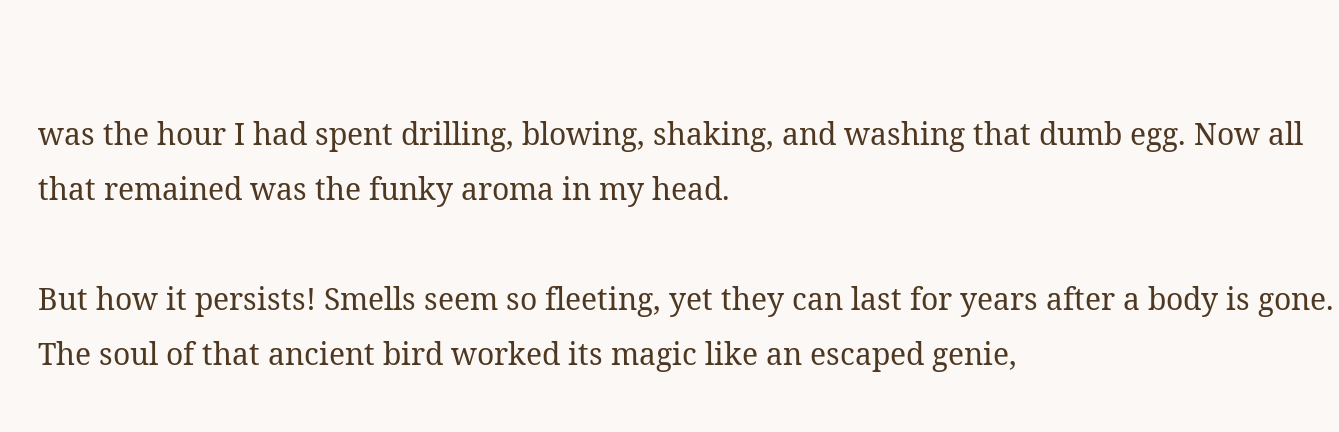was the hour I had spent drilling, blowing, shaking, and washing that dumb egg. Now all that remained was the funky aroma in my head.

But how it persists! Smells seem so fleeting, yet they can last for years after a body is gone. The soul of that ancient bird worked its magic like an escaped genie,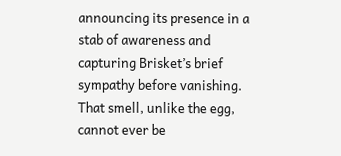announcing its presence in a stab of awareness and capturing Brisket’s brief sympathy before vanishing. That smell, unlike the egg, cannot ever be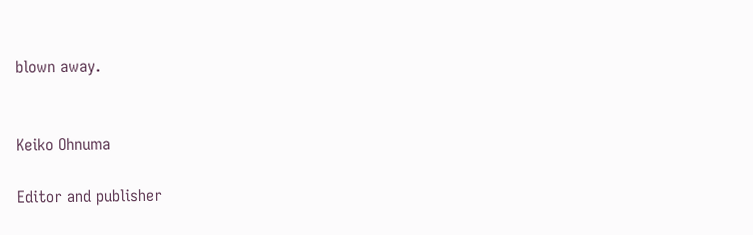blown away.


Keiko Ohnuma

Editor and publisher